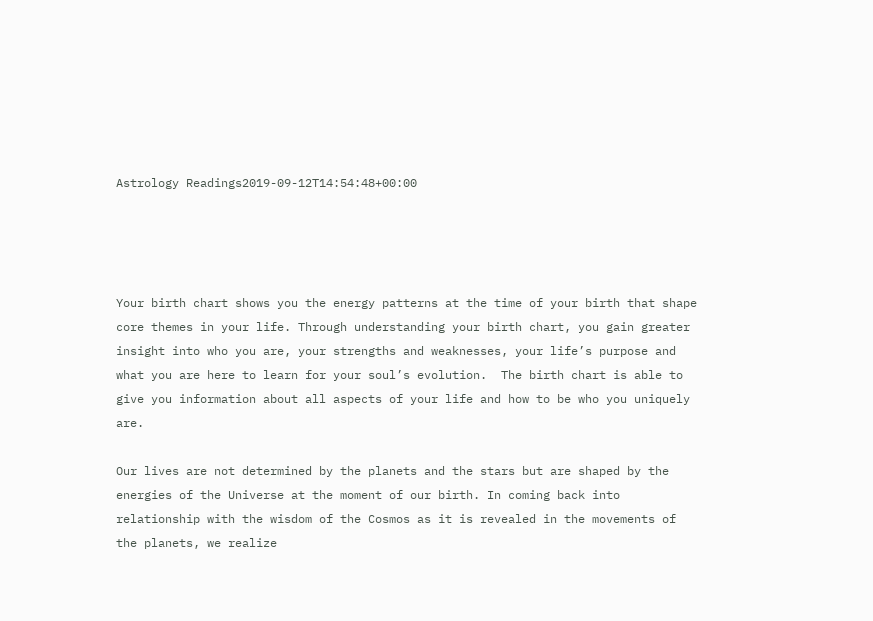Astrology Readings2019-09-12T14:54:48+00:00




Your birth chart shows you the energy patterns at the time of your birth that shape core themes in your life. Through understanding your birth chart, you gain greater insight into who you are, your strengths and weaknesses, your life’s purpose and what you are here to learn for your soul’s evolution.  The birth chart is able to give you information about all aspects of your life and how to be who you uniquely are.

Our lives are not determined by the planets and the stars but are shaped by the energies of the Universe at the moment of our birth. In coming back into relationship with the wisdom of the Cosmos as it is revealed in the movements of the planets, we realize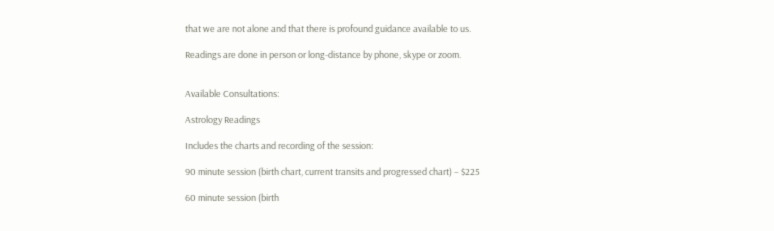that we are not alone and that there is profound guidance available to us.

Readings are done in person or long-distance by phone, skype or zoom.


Available Consultations:

Astrology Readings

Includes the charts and recording of the session:

90 minute session (birth chart, current transits and progressed chart) – $225

60 minute session (birth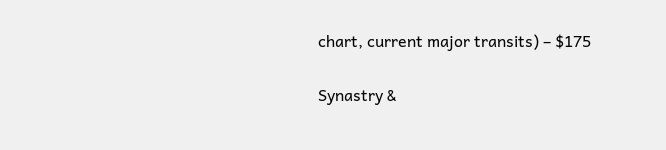chart, current major transits) – $175

Synastry &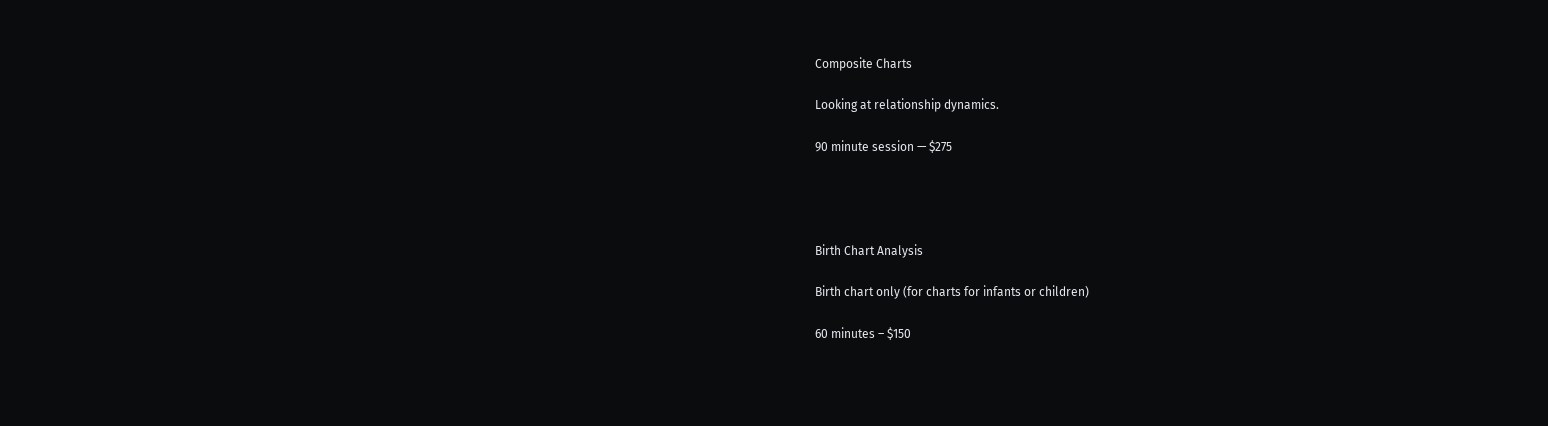Composite Charts

Looking at relationship dynamics.

90 minute session — $275




Birth Chart Analysis

Birth chart only (for charts for infants or children)

60 minutes – $150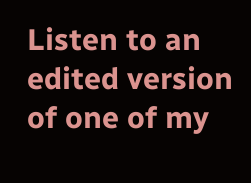Listen to an edited version of one of my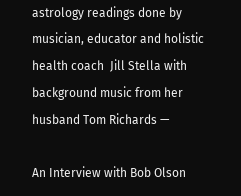astrology readings done by musician, educator and holistic health coach  Jill Stella with background music from her husband Tom Richards —

An Interview with Bob Olson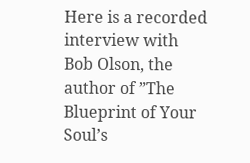Here is a recorded interview with Bob Olson, the author of ”The Blueprint of Your Soul’s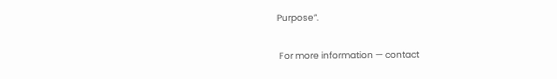Purpose”.

 For more information — contact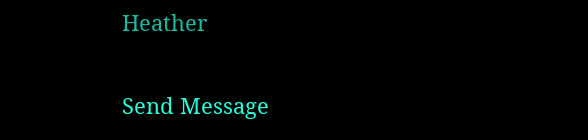Heather

Send Message